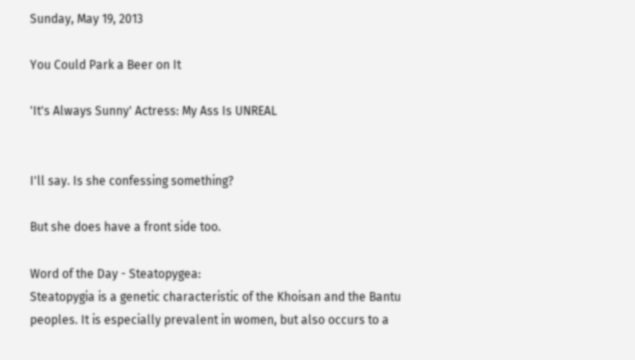Sunday, May 19, 2013

You Could Park a Beer on It

'It's Always Sunny' Actress: My Ass Is UNREAL


I'll say. Is she confessing something?

But she does have a front side too.

Word of the Day - Steatopygea:
Steatopygia is a genetic characteristic of the Khoisan and the Bantu peoples. It is especially prevalent in women, but also occurs to a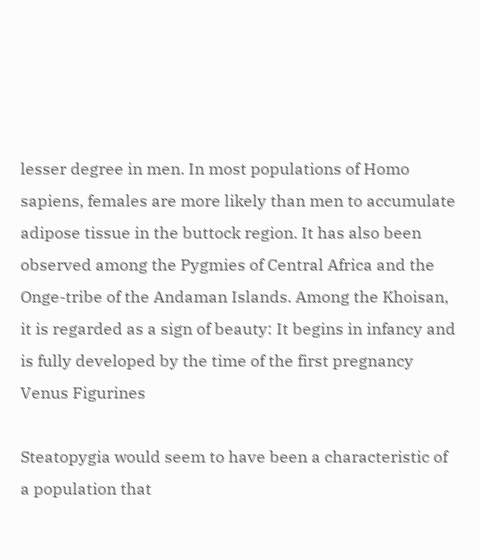lesser degree in men. In most populations of Homo sapiens, females are more likely than men to accumulate adipose tissue in the buttock region. It has also been observed among the Pygmies of Central Africa and the Onge-tribe of the Andaman Islands. Among the Khoisan, it is regarded as a sign of beauty: It begins in infancy and is fully developed by the time of the first pregnancy
Venus Figurines

Steatopygia would seem to have been a characteristic of a population that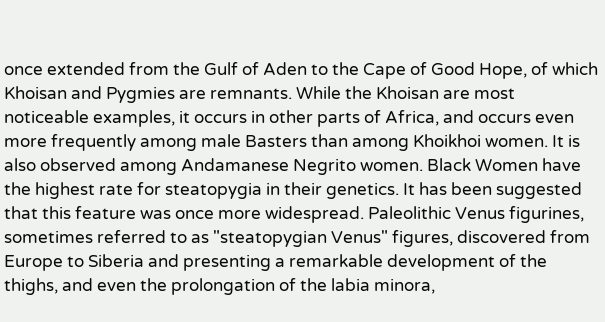once extended from the Gulf of Aden to the Cape of Good Hope, of which Khoisan and Pygmies are remnants. While the Khoisan are most noticeable examples, it occurs in other parts of Africa, and occurs even more frequently among male Basters than among Khoikhoi women. It is also observed among Andamanese Negrito women. Black Women have the highest rate for steatopygia in their genetics. It has been suggested that this feature was once more widespread. Paleolithic Venus figurines, sometimes referred to as "steatopygian Venus" figures, discovered from Europe to Siberia and presenting a remarkable development of the thighs, and even the prolongation of the labia minora,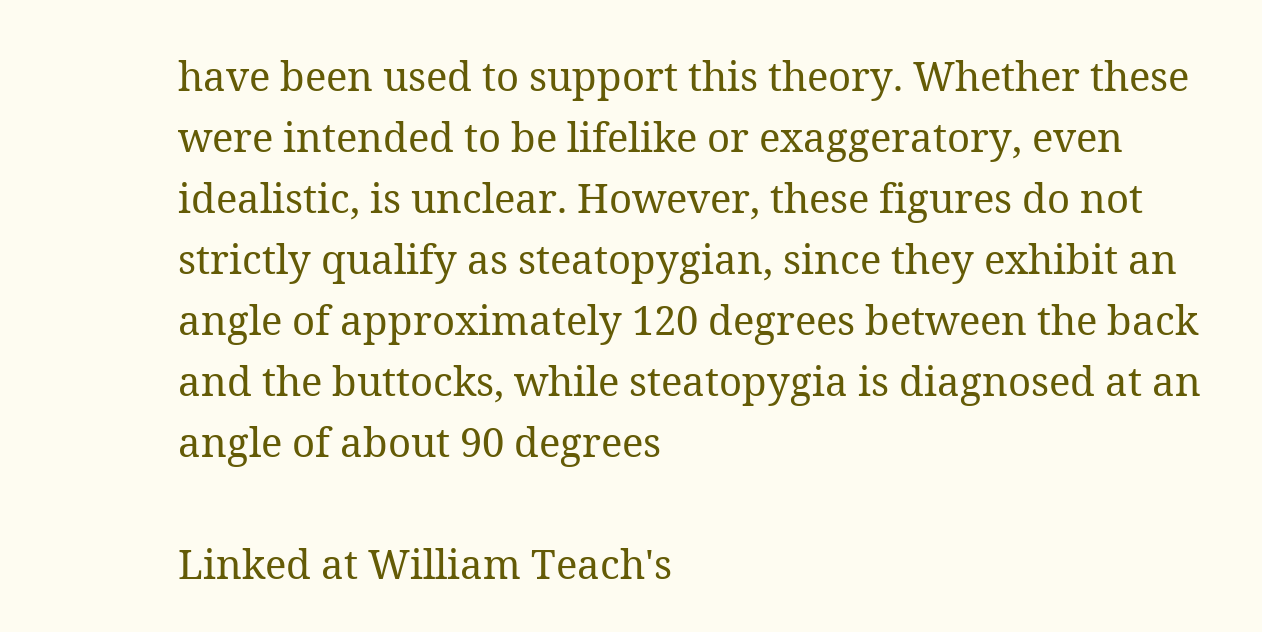have been used to support this theory. Whether these were intended to be lifelike or exaggeratory, even idealistic, is unclear. However, these figures do not strictly qualify as steatopygian, since they exhibit an angle of approximately 120 degrees between the back and the buttocks, while steatopygia is diagnosed at an angle of about 90 degrees

Linked at William Teach's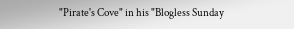"Pirate's Cove" in his "Blogless Sunday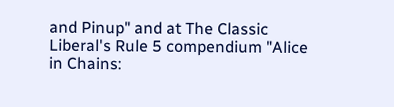and Pinup" and at The Classic Liberal's Rule 5 compendium "Alice in Chains: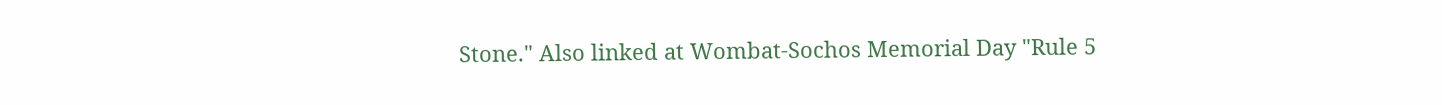Stone." Also linked at Wombat-Sochos Memorial Day "Rule 5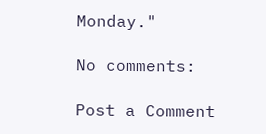Monday."

No comments:

Post a Comment